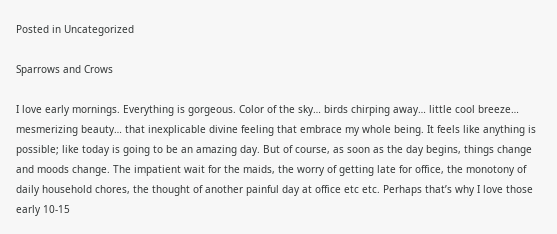Posted in Uncategorized

Sparrows and Crows

I love early mornings. Everything is gorgeous. Color of the sky… birds chirping away… little cool breeze… mesmerizing beauty… that inexplicable divine feeling that embrace my whole being. It feels like anything is possible; like today is going to be an amazing day. But of course, as soon as the day begins, things change and moods change. The impatient wait for the maids, the worry of getting late for office, the monotony of daily household chores, the thought of another painful day at office etc etc. Perhaps that’s why I love those early 10-15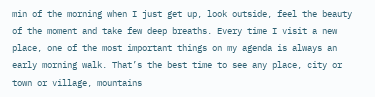min of the morning when I just get up, look outside, feel the beauty of the moment and take few deep breaths. Every time I visit a new place, one of the most important things on my agenda is always an early morning walk. That’s the best time to see any place, city or town or village, mountains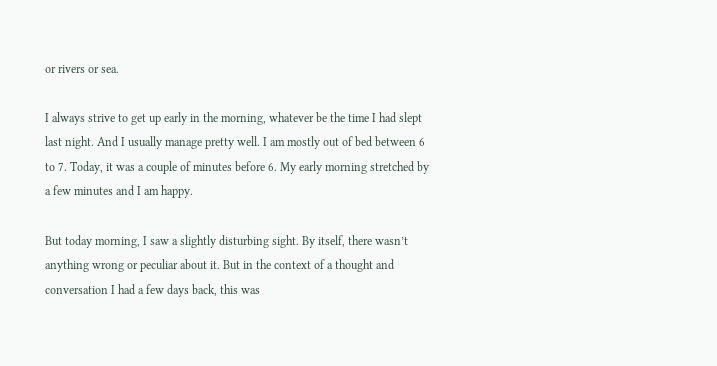or rivers or sea.

I always strive to get up early in the morning, whatever be the time I had slept last night. And I usually manage pretty well. I am mostly out of bed between 6 to 7. Today, it was a couple of minutes before 6. My early morning stretched by a few minutes and I am happy.

But today morning, I saw a slightly disturbing sight. By itself, there wasn’t anything wrong or peculiar about it. But in the context of a thought and conversation I had a few days back, this was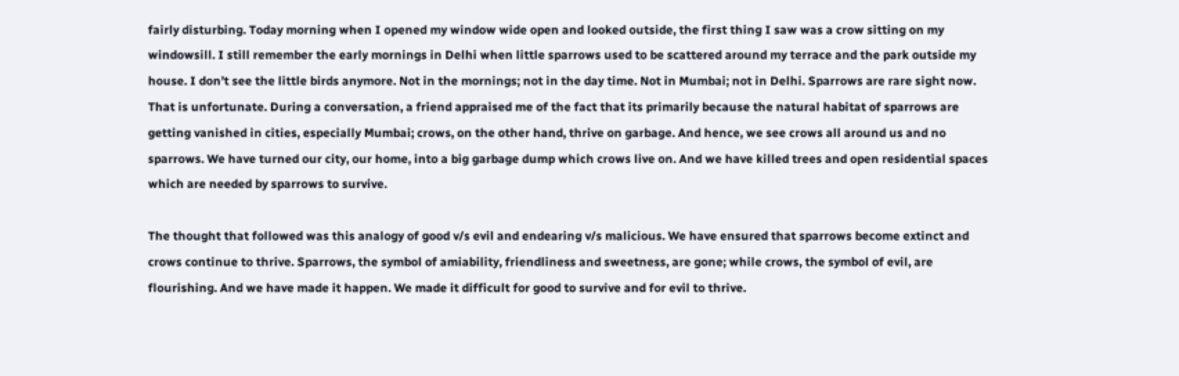fairly disturbing. Today morning when I opened my window wide open and looked outside, the first thing I saw was a crow sitting on my windowsill. I still remember the early mornings in Delhi when little sparrows used to be scattered around my terrace and the park outside my house. I don’t see the little birds anymore. Not in the mornings; not in the day time. Not in Mumbai; not in Delhi. Sparrows are rare sight now. That is unfortunate. During a conversation, a friend appraised me of the fact that its primarily because the natural habitat of sparrows are getting vanished in cities, especially Mumbai; crows, on the other hand, thrive on garbage. And hence, we see crows all around us and no sparrows. We have turned our city, our home, into a big garbage dump which crows live on. And we have killed trees and open residential spaces which are needed by sparrows to survive.

The thought that followed was this analogy of good v/s evil and endearing v/s malicious. We have ensured that sparrows become extinct and crows continue to thrive. Sparrows, the symbol of amiability, friendliness and sweetness, are gone; while crows, the symbol of evil, are flourishing. And we have made it happen. We made it difficult for good to survive and for evil to thrive.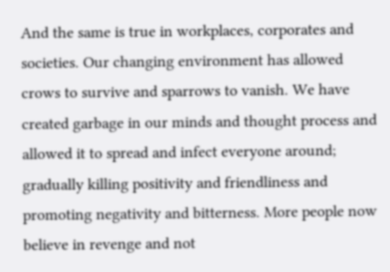And the same is true in workplaces, corporates and societies. Our changing environment has allowed crows to survive and sparrows to vanish. We have created garbage in our minds and thought process and allowed it to spread and infect everyone around; gradually killing positivity and friendliness and promoting negativity and bitterness. More people now believe in revenge and not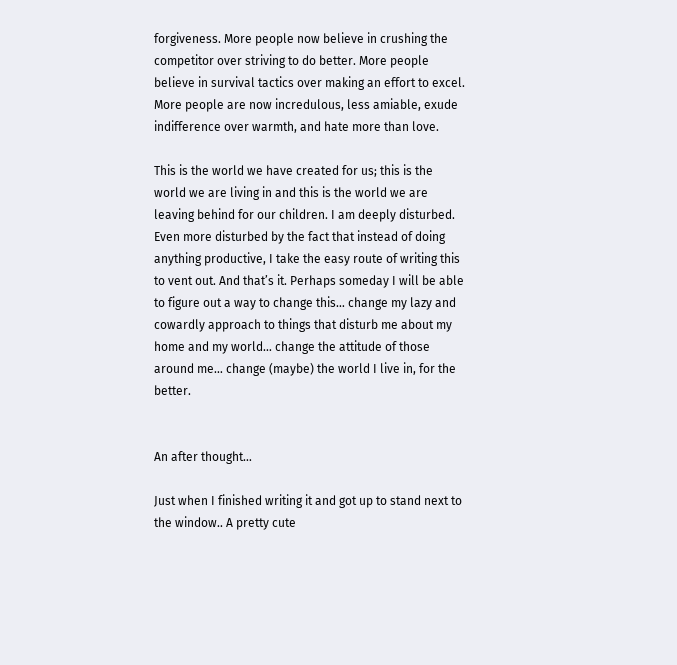forgiveness. More people now believe in crushing the competitor over striving to do better. More people believe in survival tactics over making an effort to excel. More people are now incredulous, less amiable, exude indifference over warmth, and hate more than love.

This is the world we have created for us; this is the world we are living in and this is the world we are leaving behind for our children. I am deeply disturbed. Even more disturbed by the fact that instead of doing anything productive, I take the easy route of writing this to vent out. And that’s it. Perhaps someday I will be able to figure out a way to change this… change my lazy and cowardly approach to things that disturb me about my home and my world… change the attitude of those around me… change (maybe) the world I live in, for the better.


An after thought…

Just when I finished writing it and got up to stand next to the window.. A pretty cute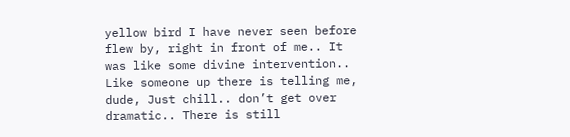yellow bird I have never seen before flew by, right in front of me.. It was like some divine intervention.. Like someone up there is telling me, dude, Just chill.. don’t get over dramatic.. There is still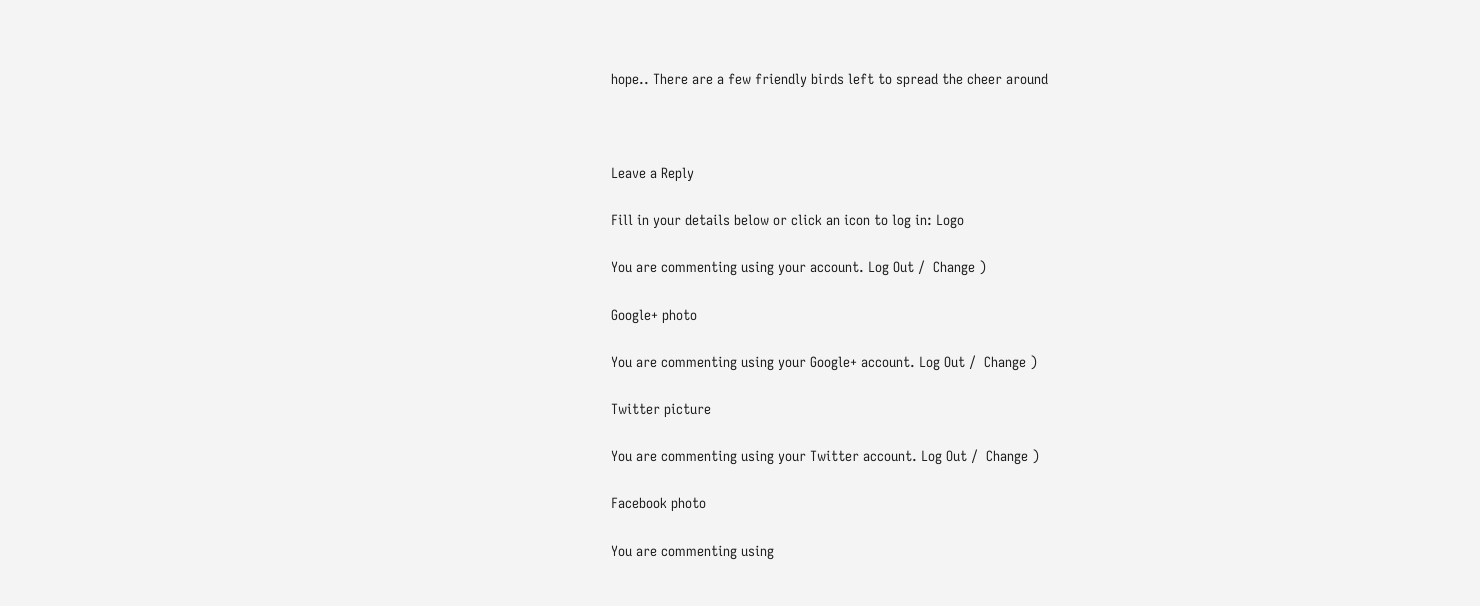hope.. There are a few friendly birds left to spread the cheer around



Leave a Reply

Fill in your details below or click an icon to log in: Logo

You are commenting using your account. Log Out /  Change )

Google+ photo

You are commenting using your Google+ account. Log Out /  Change )

Twitter picture

You are commenting using your Twitter account. Log Out /  Change )

Facebook photo

You are commenting using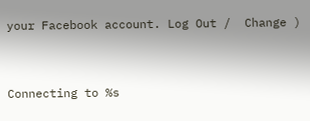your Facebook account. Log Out /  Change )


Connecting to %s